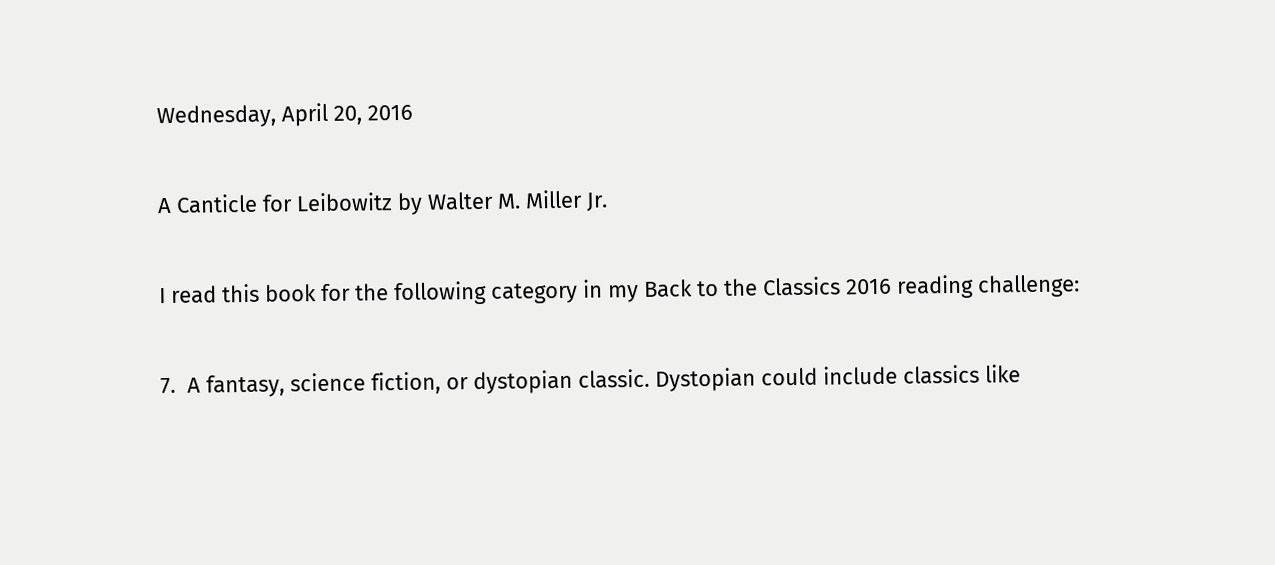Wednesday, April 20, 2016

A Canticle for Leibowitz by Walter M. Miller Jr.

I read this book for the following category in my Back to the Classics 2016 reading challenge:

7.  A fantasy, science fiction, or dystopian classic. Dystopian could include classics like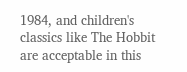1984, and children's classics like The Hobbit are acceptable in this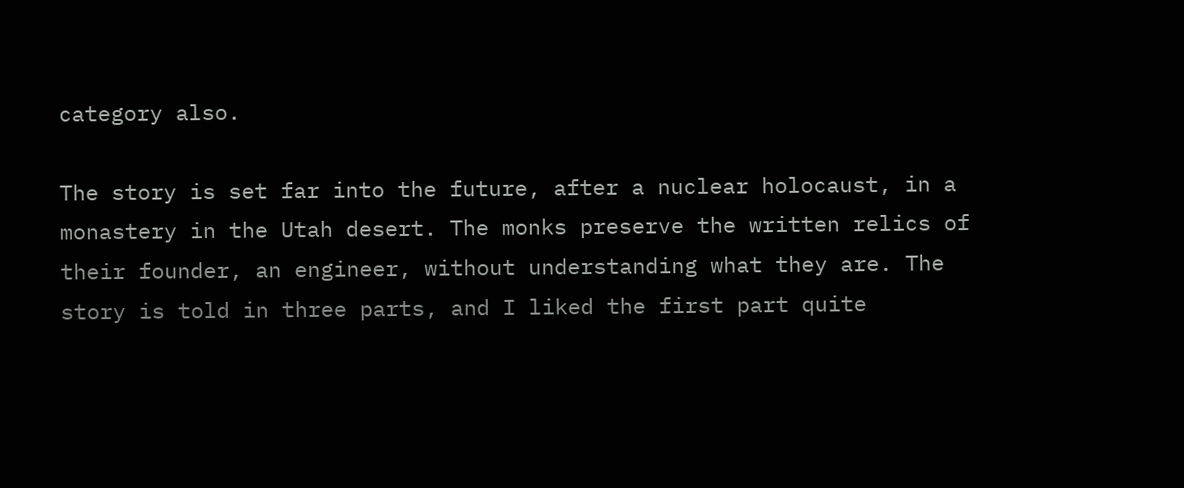category also.

The story is set far into the future, after a nuclear holocaust, in a monastery in the Utah desert. The monks preserve the written relics of their founder, an engineer, without understanding what they are. The story is told in three parts, and I liked the first part quite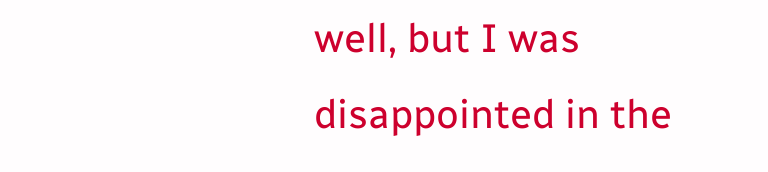well, but I was disappointed in the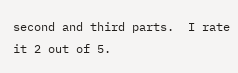second and third parts.  I rate it 2 out of 5.